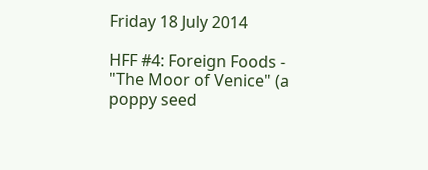Friday 18 July 2014

HFF #4: Foreign Foods - "The Moor of Venice" (a poppy seed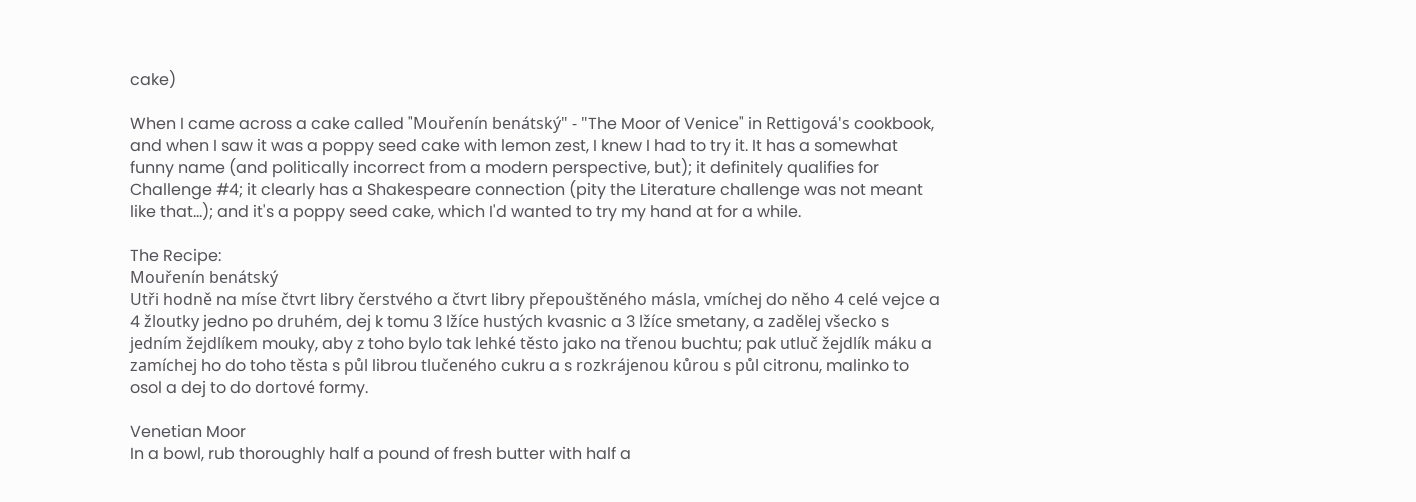cake)

When I came across a cake called "Mouřenín benátský" - "The Moor of Venice" in Rettigová's cookbook, and when I saw it was a poppy seed cake with lemon zest, I knew I had to try it. It has a somewhat funny name (and politically incorrect from a modern perspective, but); it definitely qualifies for Challenge #4; it clearly has a Shakespeare connection (pity the Literature challenge was not meant like that...); and it's a poppy seed cake, which I'd wanted to try my hand at for a while.

The Recipe:
Mouřenín benátský
Utři hodně na míse čtvrt libry čerstvého a čtvrt libry přepouštěného másla, vmíchej do něho 4 celé vejce a 4 žloutky jedno po druhém, dej k tomu 3 lžíce hustých kvasnic a 3 lžíce smetany, a zadělej všecko s jedním žejdlíkem mouky, aby z toho bylo tak lehké těsto jako na třenou buchtu; pak utluč žejdlík máku a zamíchej ho do toho těsta s půl librou tlučeného cukru a s rozkrájenou kůrou s půl citronu, malinko to osol a dej to do dortové formy.

Venetian Moor
In a bowl, rub thoroughly half a pound of fresh butter with half a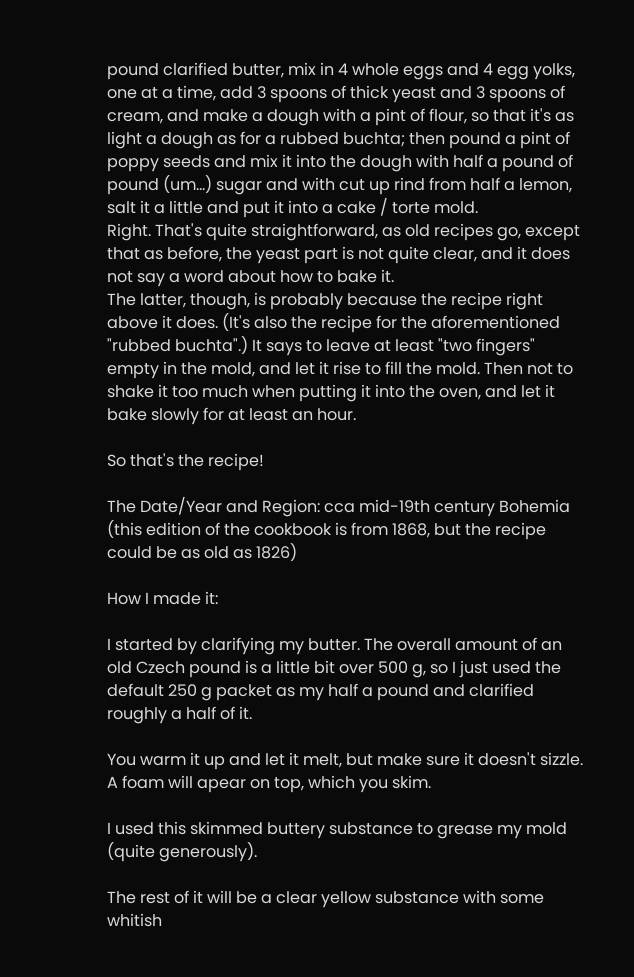pound clarified butter, mix in 4 whole eggs and 4 egg yolks, one at a time, add 3 spoons of thick yeast and 3 spoons of cream, and make a dough with a pint of flour, so that it's as light a dough as for a rubbed buchta; then pound a pint of poppy seeds and mix it into the dough with half a pound of pound (um...) sugar and with cut up rind from half a lemon, salt it a little and put it into a cake / torte mold.
Right. That's quite straightforward, as old recipes go, except that as before, the yeast part is not quite clear, and it does not say a word about how to bake it.
The latter, though, is probably because the recipe right above it does. (It's also the recipe for the aforementioned "rubbed buchta".) It says to leave at least "two fingers" empty in the mold, and let it rise to fill the mold. Then not to shake it too much when putting it into the oven, and let it bake slowly for at least an hour.

So that's the recipe!

The Date/Year and Region: cca mid-19th century Bohemia (this edition of the cookbook is from 1868, but the recipe could be as old as 1826)

How I made it:

I started by clarifying my butter. The overall amount of an old Czech pound is a little bit over 500 g, so I just used the default 250 g packet as my half a pound and clarified roughly a half of it.

You warm it up and let it melt, but make sure it doesn't sizzle. A foam will apear on top, which you skim.

I used this skimmed buttery substance to grease my mold (quite generously).

The rest of it will be a clear yellow substance with some whitish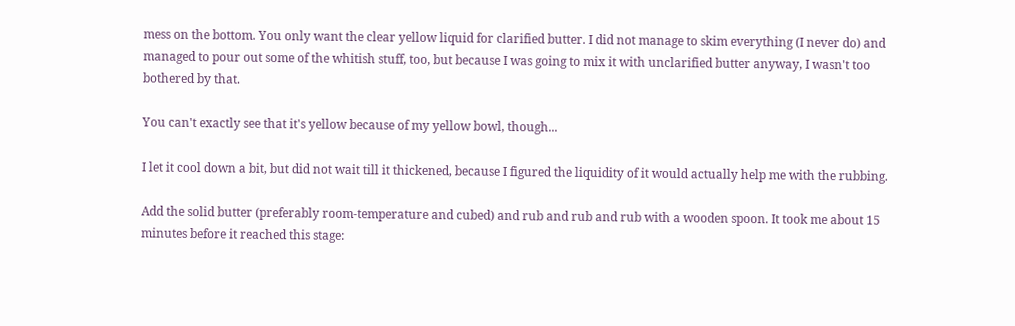mess on the bottom. You only want the clear yellow liquid for clarified butter. I did not manage to skim everything (I never do) and managed to pour out some of the whitish stuff, too, but because I was going to mix it with unclarified butter anyway, I wasn't too bothered by that.

You can't exactly see that it's yellow because of my yellow bowl, though...

I let it cool down a bit, but did not wait till it thickened, because I figured the liquidity of it would actually help me with the rubbing.

Add the solid butter (preferably room-temperature and cubed) and rub and rub and rub with a wooden spoon. It took me about 15 minutes before it reached this stage: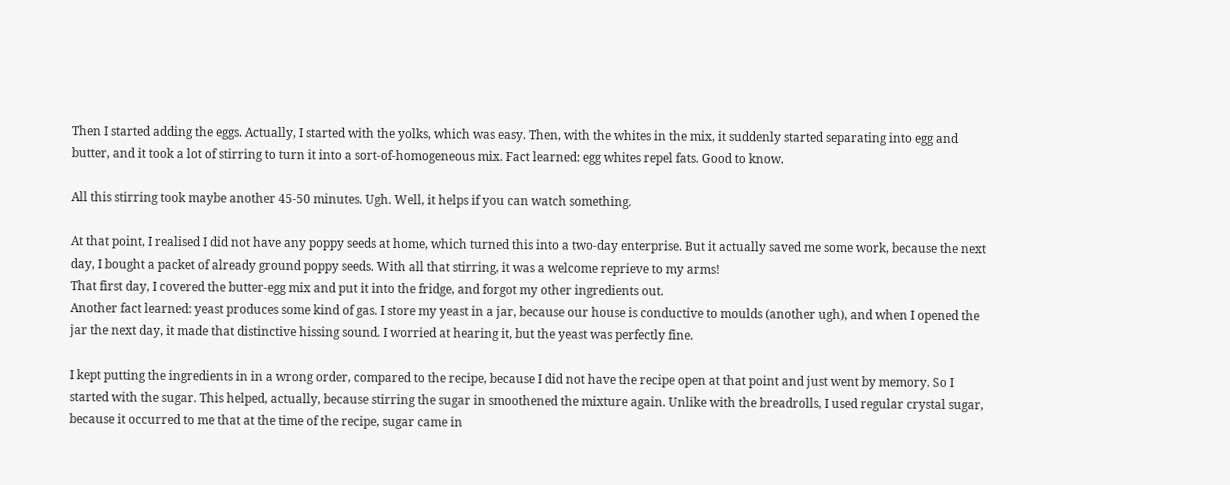Then I started adding the eggs. Actually, I started with the yolks, which was easy. Then, with the whites in the mix, it suddenly started separating into egg and butter, and it took a lot of stirring to turn it into a sort-of-homogeneous mix. Fact learned: egg whites repel fats. Good to know.

All this stirring took maybe another 45-50 minutes. Ugh. Well, it helps if you can watch something.

At that point, I realised I did not have any poppy seeds at home, which turned this into a two-day enterprise. But it actually saved me some work, because the next day, I bought a packet of already ground poppy seeds. With all that stirring, it was a welcome reprieve to my arms!
That first day, I covered the butter-egg mix and put it into the fridge, and forgot my other ingredients out.
Another fact learned: yeast produces some kind of gas. I store my yeast in a jar, because our house is conductive to moulds (another ugh), and when I opened the jar the next day, it made that distinctive hissing sound. I worried at hearing it, but the yeast was perfectly fine.

I kept putting the ingredients in in a wrong order, compared to the recipe, because I did not have the recipe open at that point and just went by memory. So I started with the sugar. This helped, actually, because stirring the sugar in smoothened the mixture again. Unlike with the breadrolls, I used regular crystal sugar, because it occurred to me that at the time of the recipe, sugar came in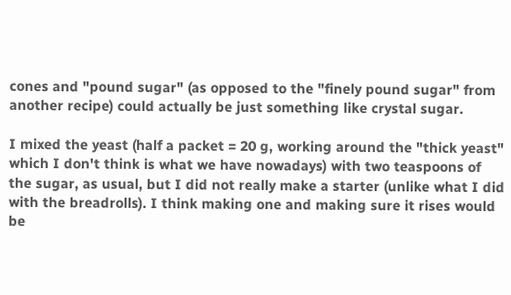cones and "pound sugar" (as opposed to the "finely pound sugar" from another recipe) could actually be just something like crystal sugar.

I mixed the yeast (half a packet = 20 g, working around the "thick yeast" which I don't think is what we have nowadays) with two teaspoons of the sugar, as usual, but I did not really make a starter (unlike what I did with the breadrolls). I think making one and making sure it rises would be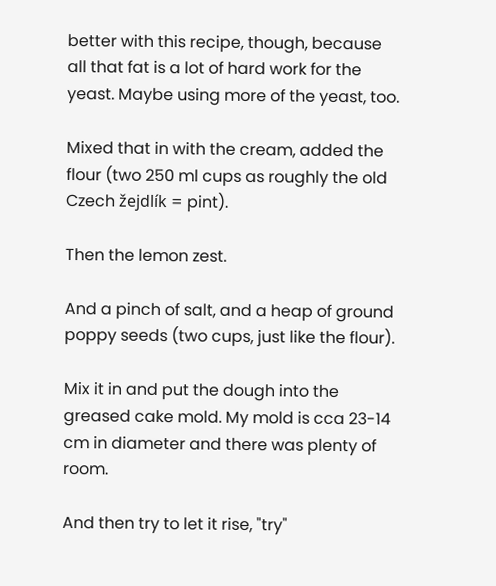better with this recipe, though, because all that fat is a lot of hard work for the yeast. Maybe using more of the yeast, too.

Mixed that in with the cream, added the flour (two 250 ml cups as roughly the old Czech žejdlík = pint).

Then the lemon zest.

And a pinch of salt, and a heap of ground poppy seeds (two cups, just like the flour).

Mix it in and put the dough into the greased cake mold. My mold is cca 23-14 cm in diameter and there was plenty of room.

And then try to let it rise, "try"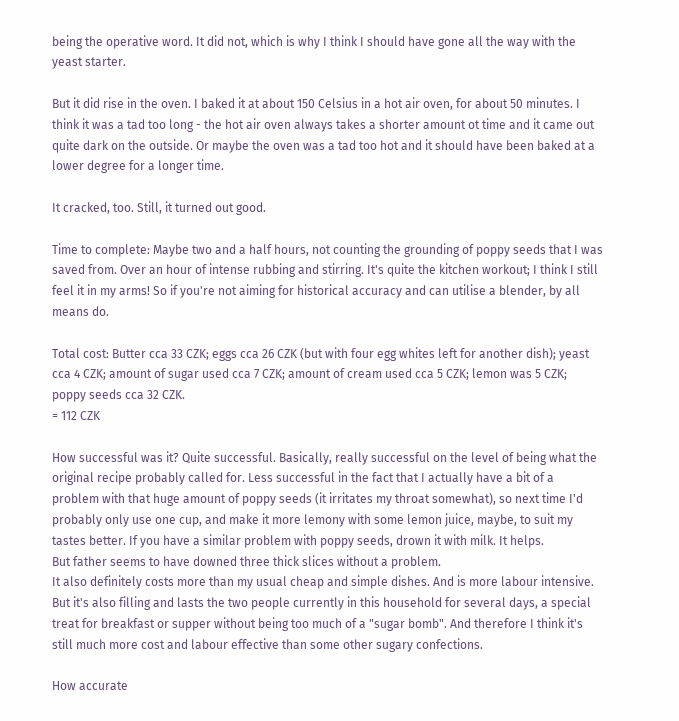being the operative word. It did not, which is why I think I should have gone all the way with the yeast starter.

But it did rise in the oven. I baked it at about 150 Celsius in a hot air oven, for about 50 minutes. I think it was a tad too long - the hot air oven always takes a shorter amount ot time and it came out quite dark on the outside. Or maybe the oven was a tad too hot and it should have been baked at a lower degree for a longer time.

It cracked, too. Still, it turned out good.

Time to complete: Maybe two and a half hours, not counting the grounding of poppy seeds that I was saved from. Over an hour of intense rubbing and stirring. It's quite the kitchen workout; I think I still feel it in my arms! So if you're not aiming for historical accuracy and can utilise a blender, by all means do.

Total cost: Butter cca 33 CZK; eggs cca 26 CZK (but with four egg whites left for another dish); yeast cca 4 CZK; amount of sugar used cca 7 CZK; amount of cream used cca 5 CZK; lemon was 5 CZK; poppy seeds cca 32 CZK.
= 112 CZK

How successful was it? Quite successful. Basically, really successful on the level of being what the original recipe probably called for. Less successful in the fact that I actually have a bit of a problem with that huge amount of poppy seeds (it irritates my throat somewhat), so next time I'd probably only use one cup, and make it more lemony with some lemon juice, maybe, to suit my tastes better. If you have a similar problem with poppy seeds, drown it with milk. It helps.
But father seems to have downed three thick slices without a problem.
It also definitely costs more than my usual cheap and simple dishes. And is more labour intensive. But it's also filling and lasts the two people currently in this household for several days, a special treat for breakfast or supper without being too much of a "sugar bomb". And therefore I think it's still much more cost and labour effective than some other sugary confections.

How accurate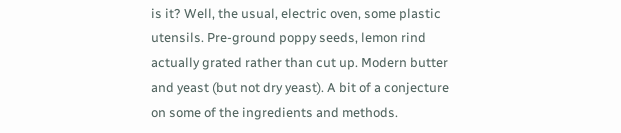is it? Well, the usual, electric oven, some plastic utensils. Pre-ground poppy seeds, lemon rind actually grated rather than cut up. Modern butter and yeast (but not dry yeast). A bit of a conjecture on some of the ingredients and methods.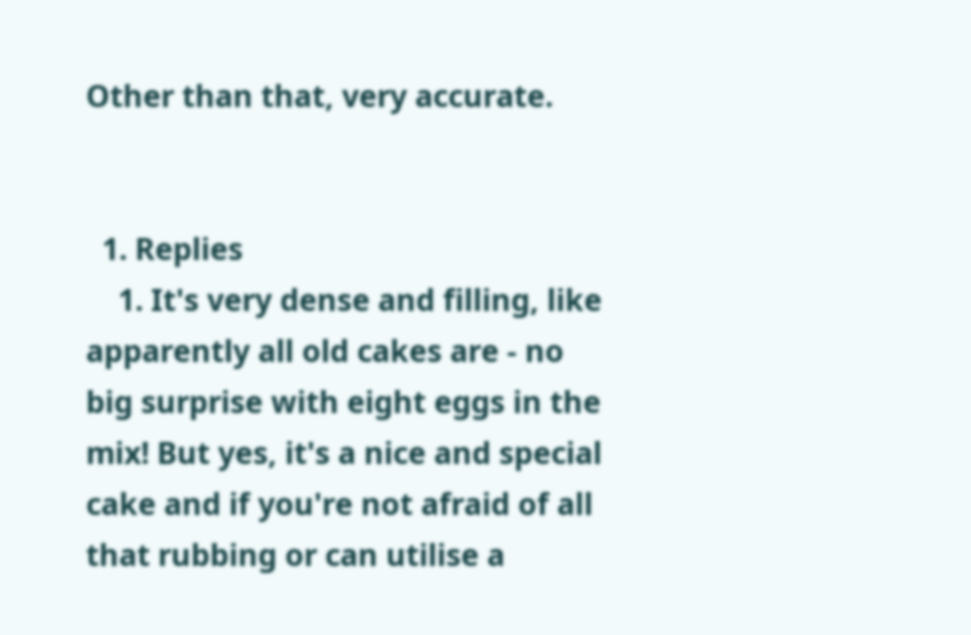Other than that, very accurate.


  1. Replies
    1. It's very dense and filling, like apparently all old cakes are - no big surprise with eight eggs in the mix! But yes, it's a nice and special cake and if you're not afraid of all that rubbing or can utilise a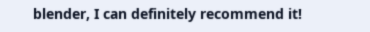blender, I can definitely recommend it!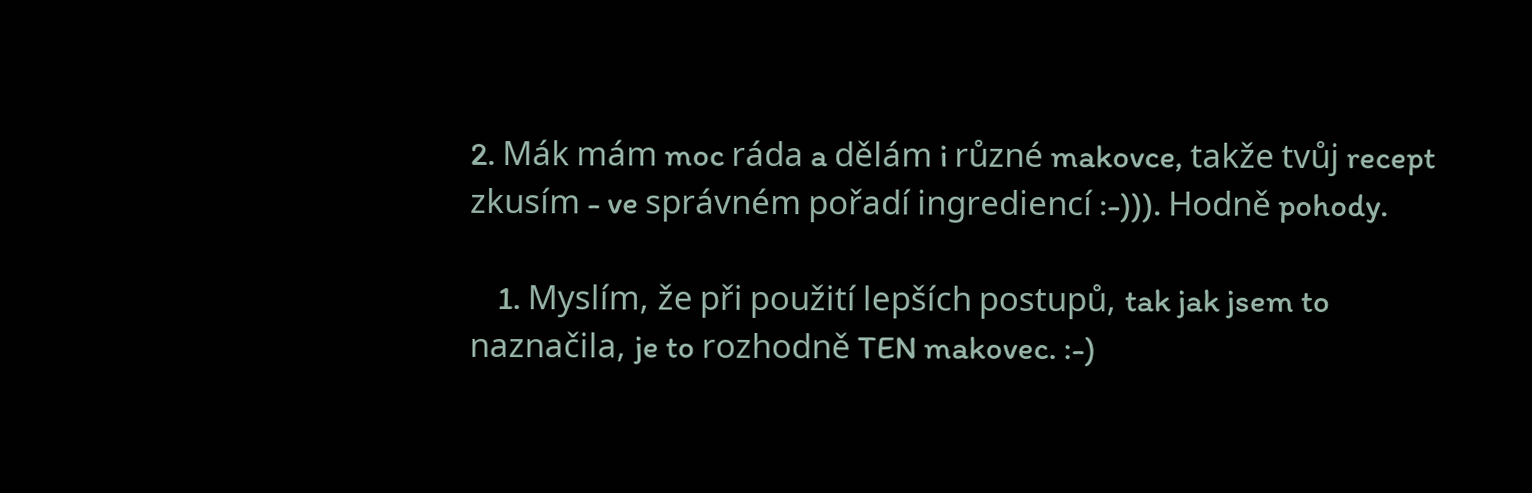2. Mák mám moc ráda a dělám i různé makovce, takže tvůj recept zkusím - ve správném pořadí ingrediencí :-))). Hodně pohody.

    1. Myslím, že při použití lepších postupů, tak jak jsem to naznačila, je to rozhodně TEN makovec. :-)